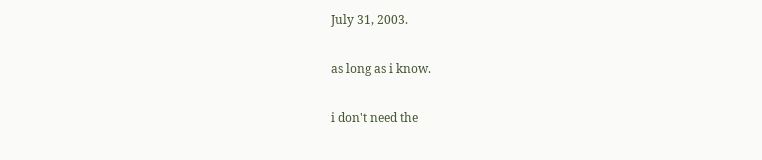July 31, 2003.

as long as i know.

i don't need the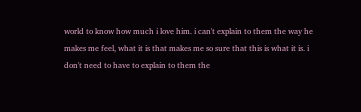world to know how much i love him. i can't explain to them the way he makes me feel, what it is that makes me so sure that this is what it is. i don't need to have to explain to them the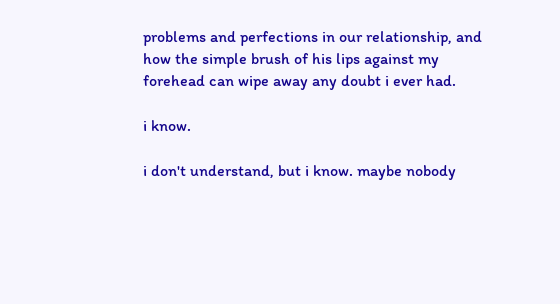problems and perfections in our relationship, and how the simple brush of his lips against my forehead can wipe away any doubt i ever had.

i know.

i don't understand, but i know. maybe nobody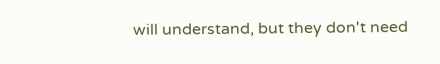will understand, but they don't need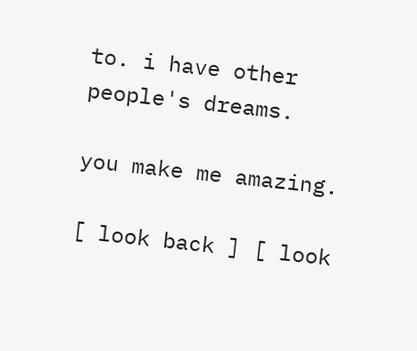to. i have other people's dreams.

you make me amazing.

[ look back ] [ look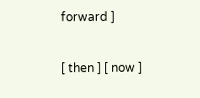forward ]

[ then ] [ now ]